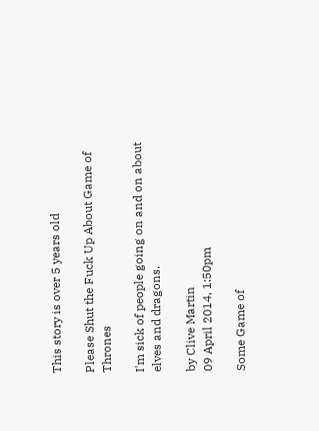This story is over 5 years old

Please Shut the Fuck Up About Game of Thrones

I'm sick of people going on and on about elves and dragons.

by Clive Martin
09 April 2014, 1:50pm

Some Game of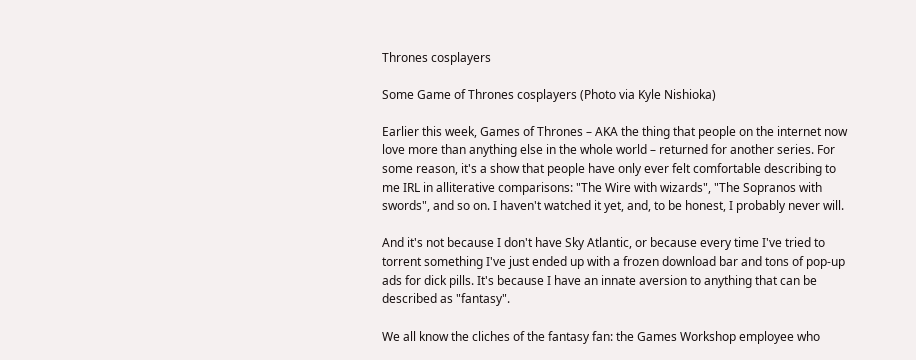Thrones cosplayers

Some Game of Thrones cosplayers (Photo via Kyle Nishioka)

Earlier this week, Games of Thrones – AKA the thing that people on the internet now love more than anything else in the whole world – returned for another series. For some reason, it's a show that people have only ever felt comfortable describing to me IRL in alliterative comparisons: "The Wire with wizards", "The Sopranos with swords", and so on. I haven't watched it yet, and, to be honest, I probably never will.

And it's not because I don't have Sky Atlantic, or because every time I've tried to torrent something I've just ended up with a frozen download bar and tons of pop-up ads for dick pills. It's because I have an innate aversion to anything that can be described as "fantasy".

We all know the cliches of the fantasy fan: the Games Workshop employee who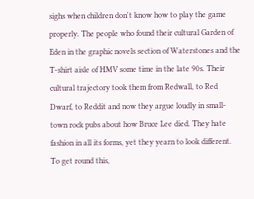sighs when children don't know how to play the game properly. The people who found their cultural Garden of Eden in the graphic novels section of Waterstones and the T-shirt aisle of HMV some time in the late 90s. Their cultural trajectory took them from Redwall, to Red Dwarf, to Reddit and now they argue loudly in small-town rock pubs about how Bruce Lee died. They hate fashion in all its forms, yet they yearn to look different. To get round this,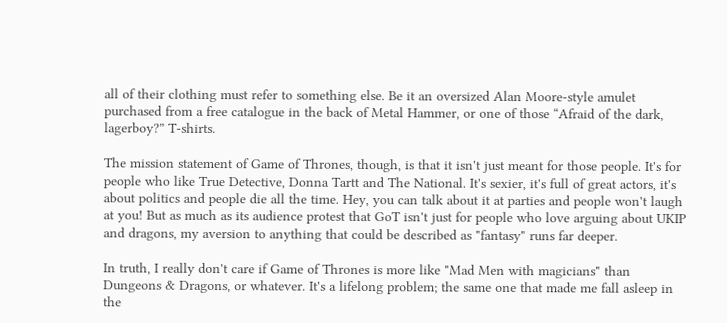all of their clothing must refer to something else. Be it an oversized Alan Moore-style amulet purchased from a free catalogue in the back of Metal Hammer, or one of those “Afraid of the dark, lagerboy?” T-shirts.

The mission statement of Game of Thrones, though, is that it isn't just meant for those people. It's for people who like True Detective, Donna Tartt and The National. It's sexier, it's full of great actors, it's about politics and people die all the time. Hey, you can talk about it at parties and people won't laugh at you! But as much as its audience protest that GoT isn't just for people who love arguing about UKIP and dragons, my aversion to anything that could be described as "fantasy" runs far deeper.

In truth, I really don't care if Game of Thrones is more like "Mad Men with magicians" than Dungeons & Dragons, or whatever. It's a lifelong problem; the same one that made me fall asleep in the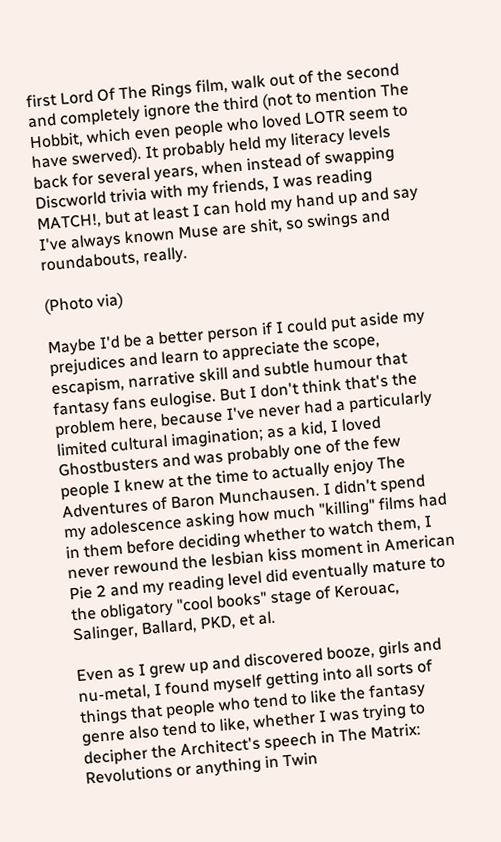first Lord Of The Rings film, walk out of the second and completely ignore the third (not to mention The Hobbit, which even people who loved LOTR seem to have swerved). It probably held my literacy levels back for several years, when instead of swapping Discworld trivia with my friends, I was reading MATCH!, but at least I can hold my hand up and say I've always known Muse are shit, so swings and roundabouts, really.

(Photo via)

Maybe I'd be a better person if I could put aside my prejudices and learn to appreciate the scope, escapism, narrative skill and subtle humour that fantasy fans eulogise. But I don't think that's the problem here, because I've never had a particularly limited cultural imagination; as a kid, I loved Ghostbusters and was probably one of the few people I knew at the time to actually enjoy The Adventures of Baron Munchausen. I didn't spend my adolescence asking how much "killing" films had in them before deciding whether to watch them, I never rewound the lesbian kiss moment in American Pie 2 and my reading level did eventually mature to the obligatory "cool books" stage of Kerouac, Salinger, Ballard, PKD, et al.

Even as I grew up and discovered booze, girls and nu-metal, I found myself getting into all sorts of things that people who tend to like the fantasy genre also tend to like, whether I was trying to decipher the Architect's speech in The Matrix: Revolutions or anything in Twin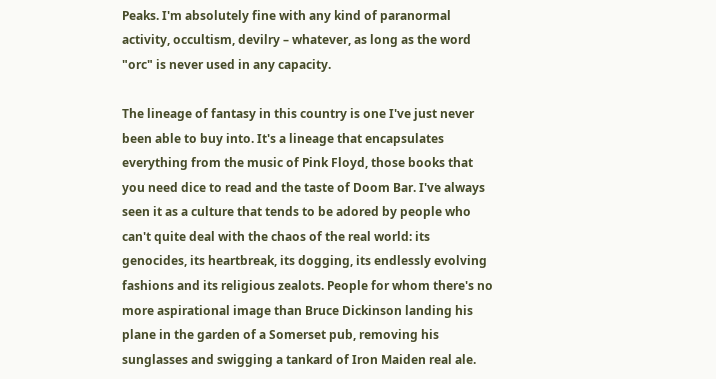Peaks. I'm absolutely fine with any kind of paranormal activity, occultism, devilry – whatever, as long as the word "orc" is never used in any capacity.

The lineage of fantasy in this country is one I've just never been able to buy into. It's a lineage that encapsulates everything from the music of Pink Floyd, those books that you need dice to read and the taste of Doom Bar. I've always seen it as a culture that tends to be adored by people who can't quite deal with the chaos of the real world: its genocides, its heartbreak, its dogging, its endlessly evolving fashions and its religious zealots. People for whom there's no more aspirational image than Bruce Dickinson landing his plane in the garden of a Somerset pub, removing his sunglasses and swigging a tankard of Iron Maiden real ale.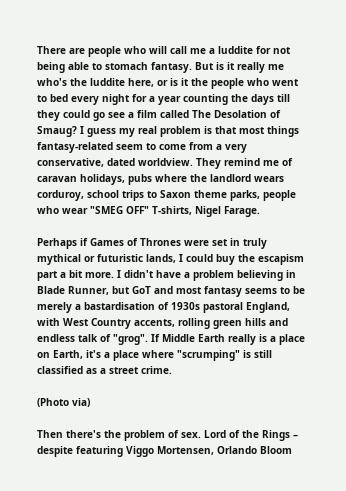There are people who will call me a luddite for not being able to stomach fantasy. But is it really me who's the luddite here, or is it the people who went to bed every night for a year counting the days till they could go see a film called The Desolation of Smaug? I guess my real problem is that most things fantasy-related seem to come from a very conservative, dated worldview. They remind me of caravan holidays, pubs where the landlord wears corduroy, school trips to Saxon theme parks, people who wear "SMEG OFF" T-shirts, Nigel Farage.

Perhaps if Games of Thrones were set in truly mythical or futuristic lands, I could buy the escapism part a bit more. I didn't have a problem believing in Blade Runner, but GoT and most fantasy seems to be merely a bastardisation of 1930s pastoral England, with West Country accents, rolling green hills and endless talk of "grog". If Middle Earth really is a place on Earth, it's a place where "scrumping" is still classified as a street crime.

(Photo via)

Then there's the problem of sex. Lord of the Rings – despite featuring Viggo Mortensen, Orlando Bloom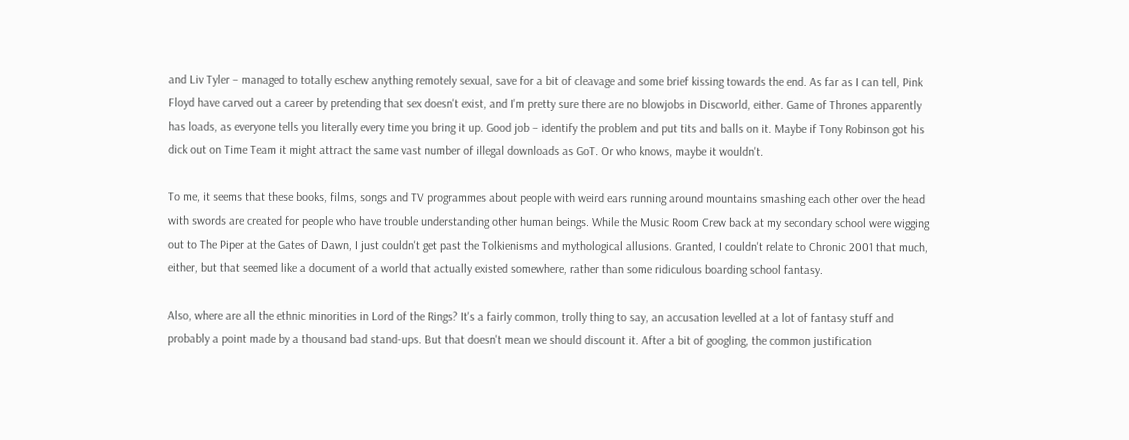and Liv Tyler – managed to totally eschew anything remotely sexual, save for a bit of cleavage and some brief kissing towards the end. As far as I can tell, Pink Floyd have carved out a career by pretending that sex doesn't exist, and I'm pretty sure there are no blowjobs in Discworld, either. Game of Thrones apparently has loads, as everyone tells you literally every time you bring it up. Good job – identify the problem and put tits and balls on it. Maybe if Tony Robinson got his dick out on Time Team it might attract the same vast number of illegal downloads as GoT. Or who knows, maybe it wouldn't.

To me, it seems that these books, films, songs and TV programmes about people with weird ears running around mountains smashing each other over the head with swords are created for people who have trouble understanding other human beings. While the Music Room Crew back at my secondary school were wigging out to The Piper at the Gates of Dawn, I just couldn't get past the Tolkienisms and mythological allusions. Granted, I couldn't relate to Chronic 2001 that much, either, but that seemed like a document of a world that actually existed somewhere, rather than some ridiculous boarding school fantasy.

Also, where are all the ethnic minorities in Lord of the Rings? It's a fairly common, trolly thing to say, an accusation levelled at a lot of fantasy stuff and probably a point made by a thousand bad stand-ups. But that doesn't mean we should discount it. After a bit of googling, the common justification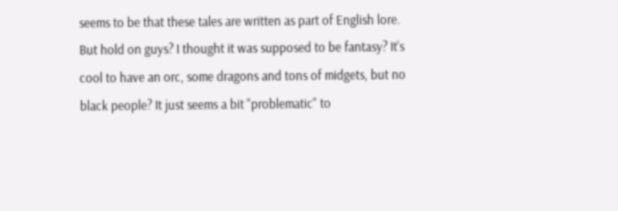seems to be that these tales are written as part of English lore. But hold on guys? I thought it was supposed to be fantasy? It's cool to have an orc, some dragons and tons of midgets, but no black people? It just seems a bit "problematic" to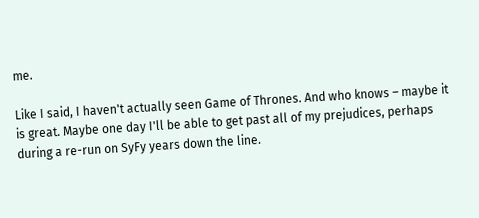me.

Like I said, I haven't actually seen Game of Thrones. And who knows – maybe it is great. Maybe one day I'll be able to get past all of my prejudices, perhaps during a re-run on SyFy years down the line.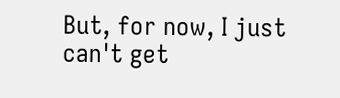But, for now, I just can't get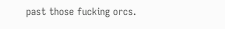past those fucking orcs.